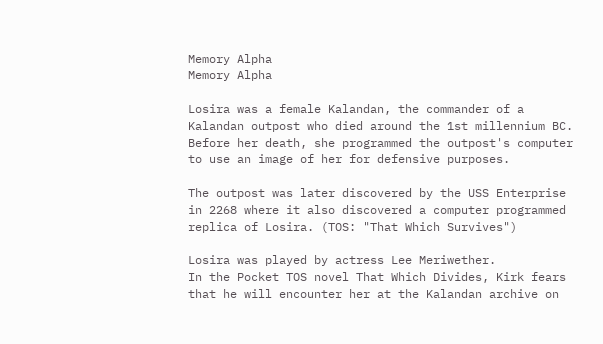Memory Alpha
Memory Alpha

Losira was a female Kalandan, the commander of a Kalandan outpost who died around the 1st millennium BC. Before her death, she programmed the outpost's computer to use an image of her for defensive purposes.

The outpost was later discovered by the USS Enterprise in 2268 where it also discovered a computer programmed replica of Losira. (TOS: "That Which Survives")

Losira was played by actress Lee Meriwether.
In the Pocket TOS novel That Which Divides, Kirk fears that he will encounter her at the Kalandan archive on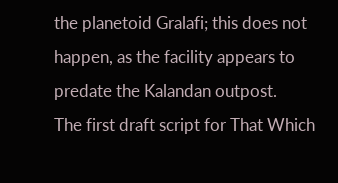the planetoid Gralafi; this does not happen, as the facility appears to predate the Kalandan outpost.
The first draft script for That Which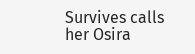Survives calls her Osira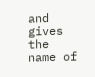and gives the name of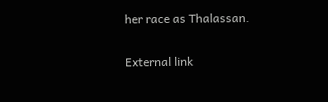her race as Thalassan.

External link